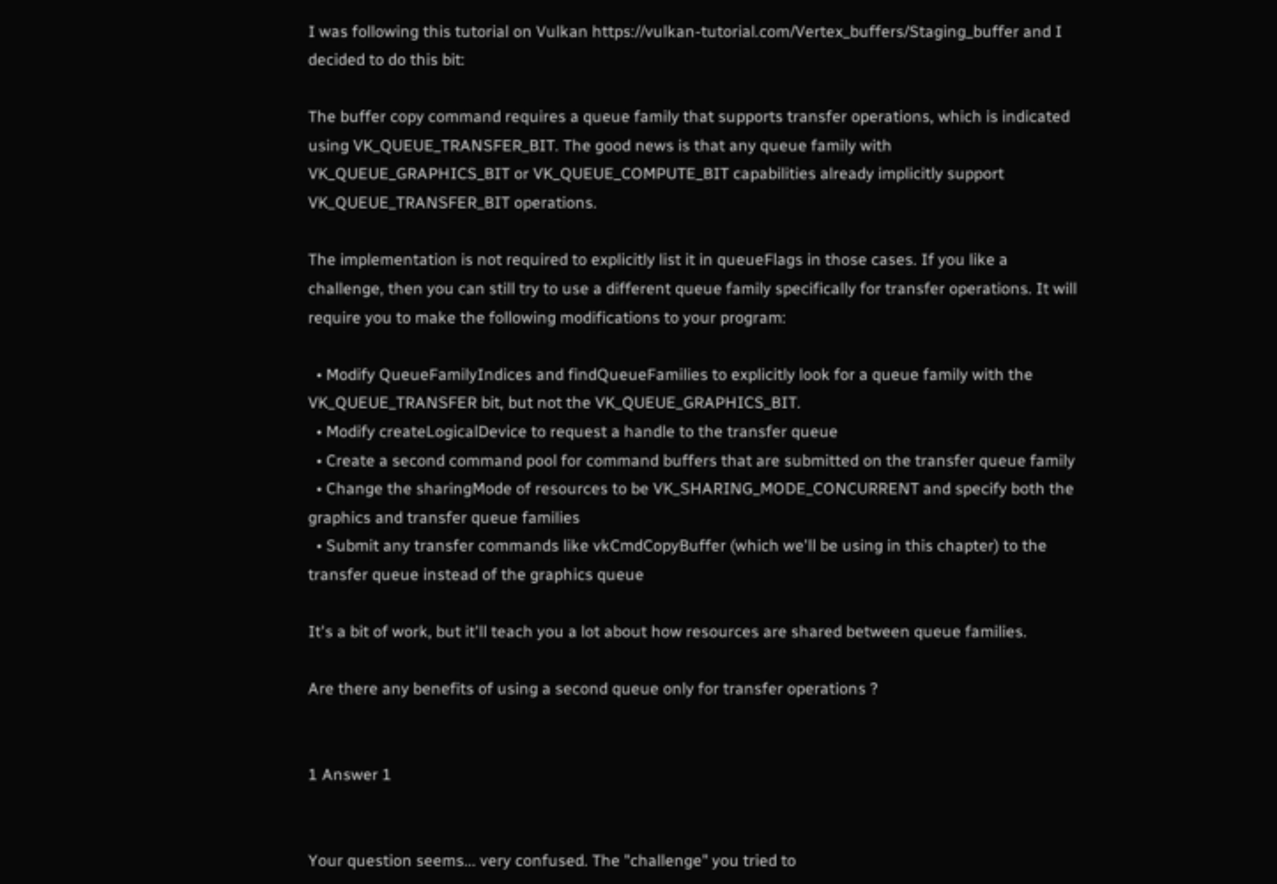I was following this tutorial on Vulkan https://vulkan-tutorial.com/Vertex_buffers/Staging_buffer and I decided to do this bit:

The buffer copy command requires a queue family that supports transfer operations, which is indicated using VK_QUEUE_TRANSFER_BIT. The good news is that any queue family with VK_QUEUE_GRAPHICS_BIT or VK_QUEUE_COMPUTE_BIT capabilities already implicitly support VK_QUEUE_TRANSFER_BIT operations.

The implementation is not required to explicitly list it in queueFlags in those cases. If you like a challenge, then you can still try to use a different queue family specifically for transfer operations. It will require you to make the following modifications to your program:

  • Modify QueueFamilyIndices and findQueueFamilies to explicitly look for a queue family with the VK_QUEUE_TRANSFER bit, but not the VK_QUEUE_GRAPHICS_BIT.
  • Modify createLogicalDevice to request a handle to the transfer queue
  • Create a second command pool for command buffers that are submitted on the transfer queue family
  • Change the sharingMode of resources to be VK_SHARING_MODE_CONCURRENT and specify both the graphics and transfer queue families
  • Submit any transfer commands like vkCmdCopyBuffer (which we'll be using in this chapter) to the transfer queue instead of the graphics queue

It's a bit of work, but it'll teach you a lot about how resources are shared between queue families.

Are there any benefits of using a second queue only for transfer operations ?


1 Answer 1


Your question seems... very confused. The "challenge" you tried to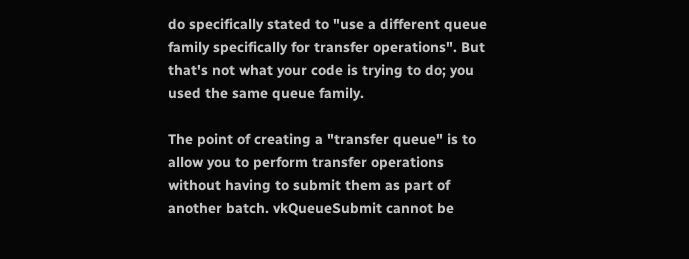do specifically stated to "use a different queue family specifically for transfer operations". But that's not what your code is trying to do; you used the same queue family.

The point of creating a "transfer queue" is to allow you to perform transfer operations without having to submit them as part of another batch. vkQueueSubmit cannot be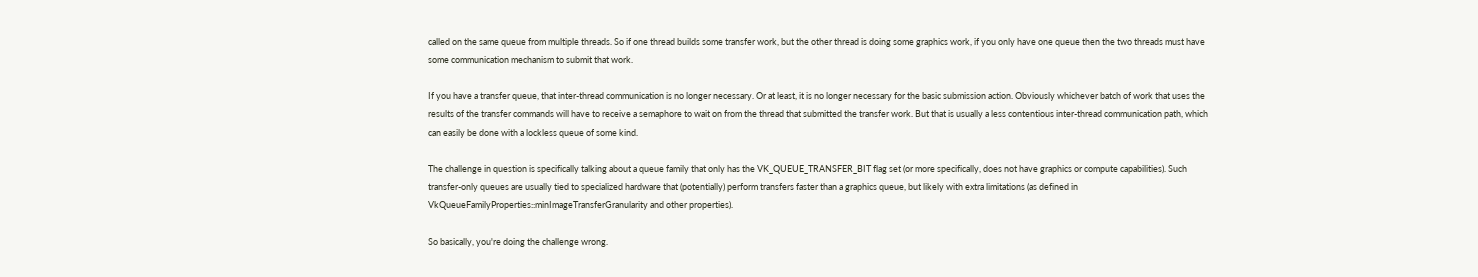called on the same queue from multiple threads. So if one thread builds some transfer work, but the other thread is doing some graphics work, if you only have one queue then the two threads must have some communication mechanism to submit that work.

If you have a transfer queue, that inter-thread communication is no longer necessary. Or at least, it is no longer necessary for the basic submission action. Obviously whichever batch of work that uses the results of the transfer commands will have to receive a semaphore to wait on from the thread that submitted the transfer work. But that is usually a less contentious inter-thread communication path, which can easily be done with a lockless queue of some kind.

The challenge in question is specifically talking about a queue family that only has the VK_QUEUE_TRANSFER_BIT flag set (or more specifically, does not have graphics or compute capabilities). Such transfer-only queues are usually tied to specialized hardware that (potentially) perform transfers faster than a graphics queue, but likely with extra limitations (as defined in VkQueueFamilyProperties::minImageTransferGranularity and other properties).

So basically, you're doing the challenge wrong.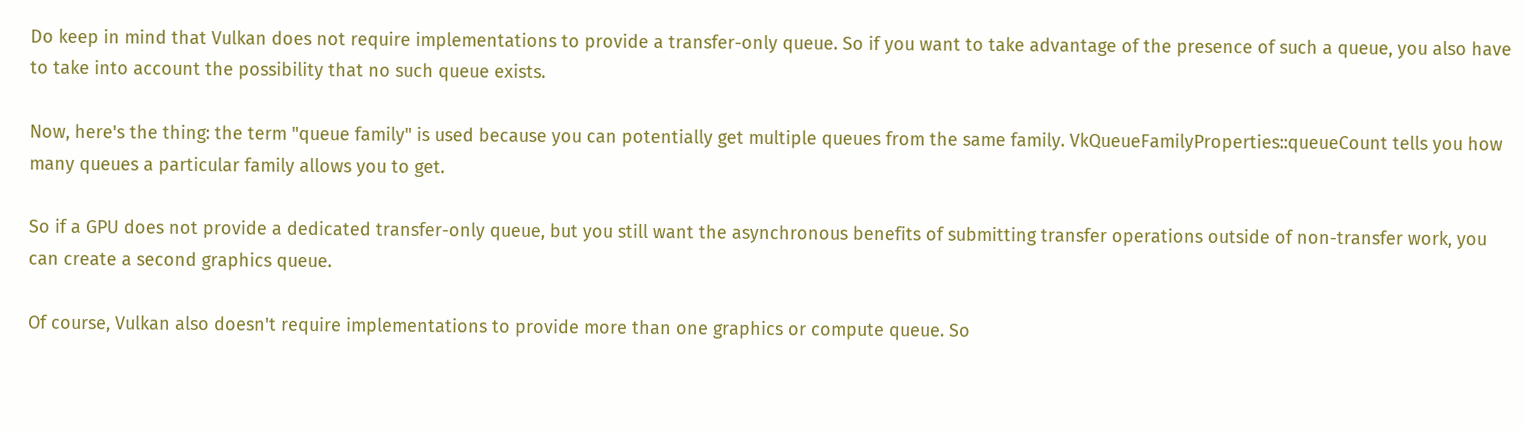Do keep in mind that Vulkan does not require implementations to provide a transfer-only queue. So if you want to take advantage of the presence of such a queue, you also have to take into account the possibility that no such queue exists.

Now, here's the thing: the term "queue family" is used because you can potentially get multiple queues from the same family. VkQueueFamilyProperties::queueCount tells you how many queues a particular family allows you to get.

So if a GPU does not provide a dedicated transfer-only queue, but you still want the asynchronous benefits of submitting transfer operations outside of non-transfer work, you can create a second graphics queue.

Of course, Vulkan also doesn't require implementations to provide more than one graphics or compute queue. So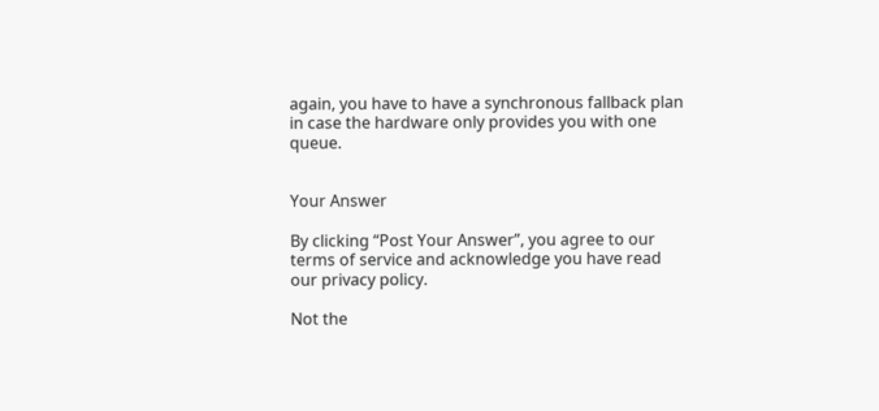again, you have to have a synchronous fallback plan in case the hardware only provides you with one queue.


Your Answer

By clicking “Post Your Answer”, you agree to our terms of service and acknowledge you have read our privacy policy.

Not the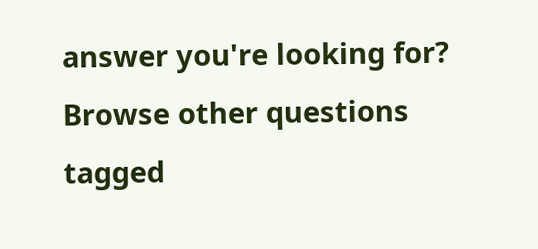answer you're looking for? Browse other questions tagged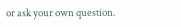or ask your own question.